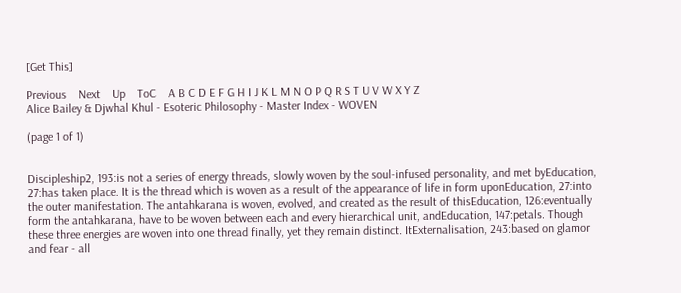[Get This]

Previous    Next    Up    ToC    A B C D E F G H I J K L M N O P Q R S T U V W X Y Z
Alice Bailey & Djwhal Khul - Esoteric Philosophy - Master Index - WOVEN

(page 1 of 1)


Discipleship2, 193:is not a series of energy threads, slowly woven by the soul-infused personality, and met byEducation, 27:has taken place. It is the thread which is woven as a result of the appearance of life in form uponEducation, 27:into the outer manifestation. The antahkarana is woven, evolved, and created as the result of thisEducation, 126:eventually form the antahkarana, have to be woven between each and every hierarchical unit, andEducation, 147:petals. Though these three energies are woven into one thread finally, yet they remain distinct. ItExternalisation, 243:based on glamor and fear - all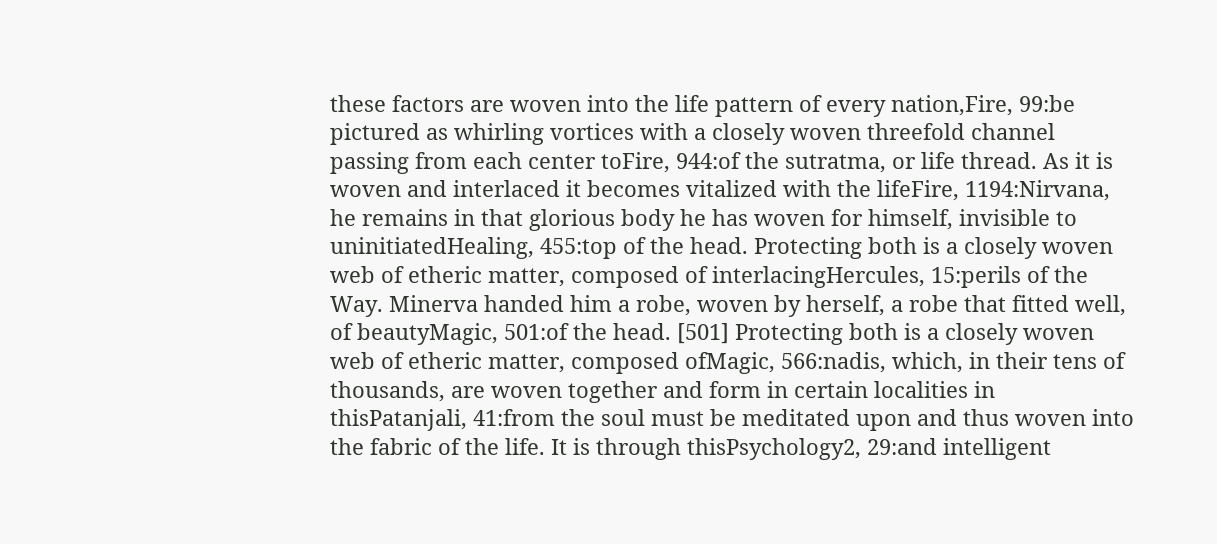these factors are woven into the life pattern of every nation,Fire, 99:be pictured as whirling vortices with a closely woven threefold channel passing from each center toFire, 944:of the sutratma, or life thread. As it is woven and interlaced it becomes vitalized with the lifeFire, 1194:Nirvana, he remains in that glorious body he has woven for himself, invisible to uninitiatedHealing, 455:top of the head. Protecting both is a closely woven web of etheric matter, composed of interlacingHercules, 15:perils of the Way. Minerva handed him a robe, woven by herself, a robe that fitted well, of beautyMagic, 501:of the head. [501] Protecting both is a closely woven web of etheric matter, composed ofMagic, 566:nadis, which, in their tens of thousands, are woven together and form in certain localities in thisPatanjali, 41:from the soul must be meditated upon and thus woven into the fabric of the life. It is through thisPsychology2, 29:and intelligent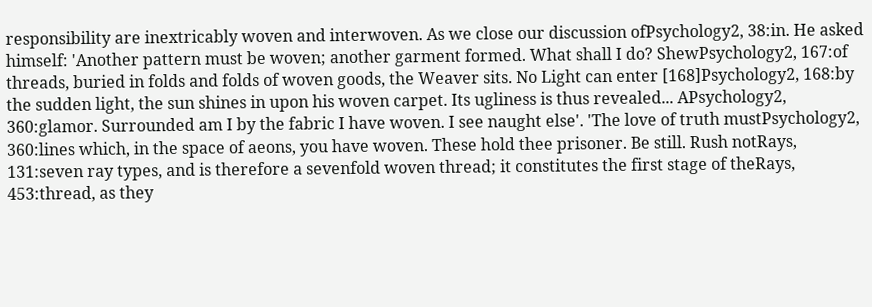responsibility are inextricably woven and interwoven. As we close our discussion ofPsychology2, 38:in. He asked himself: 'Another pattern must be woven; another garment formed. What shall I do? ShewPsychology2, 167:of threads, buried in folds and folds of woven goods, the Weaver sits. No Light can enter [168]Psychology2, 168:by the sudden light, the sun shines in upon his woven carpet. Its ugliness is thus revealed... APsychology2, 360:glamor. Surrounded am I by the fabric I have woven. I see naught else'. 'The love of truth mustPsychology2, 360:lines which, in the space of aeons, you have woven. These hold thee prisoner. Be still. Rush notRays, 131:seven ray types, and is therefore a sevenfold woven thread; it constitutes the first stage of theRays, 453:thread, as they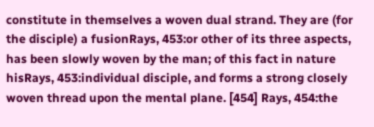constitute in themselves a woven dual strand. They are (for the disciple) a fusionRays, 453:or other of its three aspects, has been slowly woven by the man; of this fact in nature hisRays, 453:individual disciple, and forms a strong closely woven thread upon the mental plane. [454] Rays, 454:the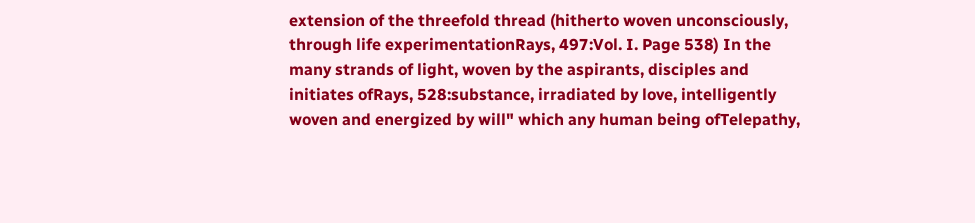extension of the threefold thread (hitherto woven unconsciously, through life experimentationRays, 497:Vol. I. Page 538) In the many strands of light, woven by the aspirants, disciples and initiates ofRays, 528:substance, irradiated by love, intelligently woven and energized by will" which any human being ofTelepathy,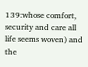139:whose comfort, security and care all life seems woven) and the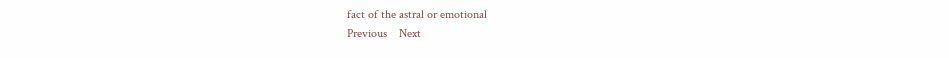fact of the astral or emotional
Previous    Next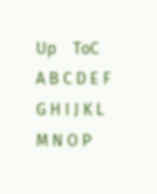Up    ToC    A B C D E F G H I J K L M N O P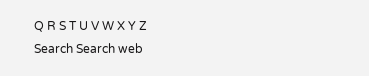Q R S T U V W X Y Z
Search Search web